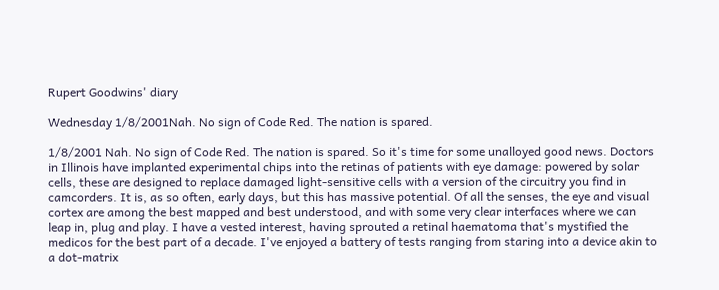Rupert Goodwins' diary

Wednesday 1/8/2001Nah. No sign of Code Red. The nation is spared.

1/8/2001 Nah. No sign of Code Red. The nation is spared. So it's time for some unalloyed good news. Doctors in Illinois have implanted experimental chips into the retinas of patients with eye damage: powered by solar cells, these are designed to replace damaged light-sensitive cells with a version of the circuitry you find in camcorders. It is, as so often, early days, but this has massive potential. Of all the senses, the eye and visual cortex are among the best mapped and best understood, and with some very clear interfaces where we can leap in, plug and play. I have a vested interest, having sprouted a retinal haematoma that's mystified the medicos for the best part of a decade. I've enjoyed a battery of tests ranging from staring into a device akin to a dot-matrix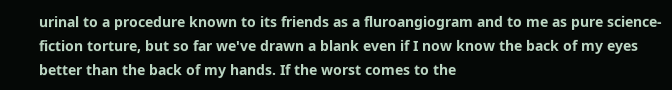urinal to a procedure known to its friends as a fluroangiogram and to me as pure science-fiction torture, but so far we've drawn a blank even if I now know the back of my eyes better than the back of my hands. If the worst comes to the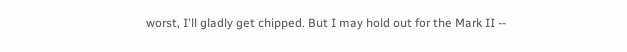worst, I'll gladly get chipped. But I may hold out for the Mark II --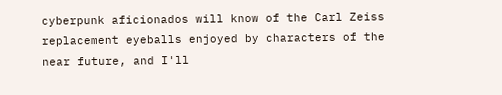cyberpunk aficionados will know of the Carl Zeiss replacement eyeballs enjoyed by characters of the near future, and I'll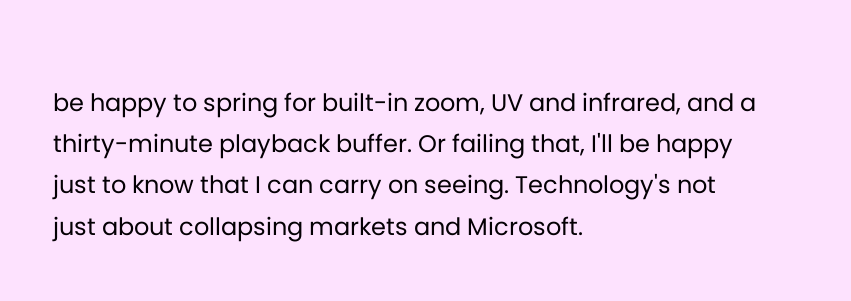be happy to spring for built-in zoom, UV and infrared, and a thirty-minute playback buffer. Or failing that, I'll be happy just to know that I can carry on seeing. Technology's not just about collapsing markets and Microsoft.